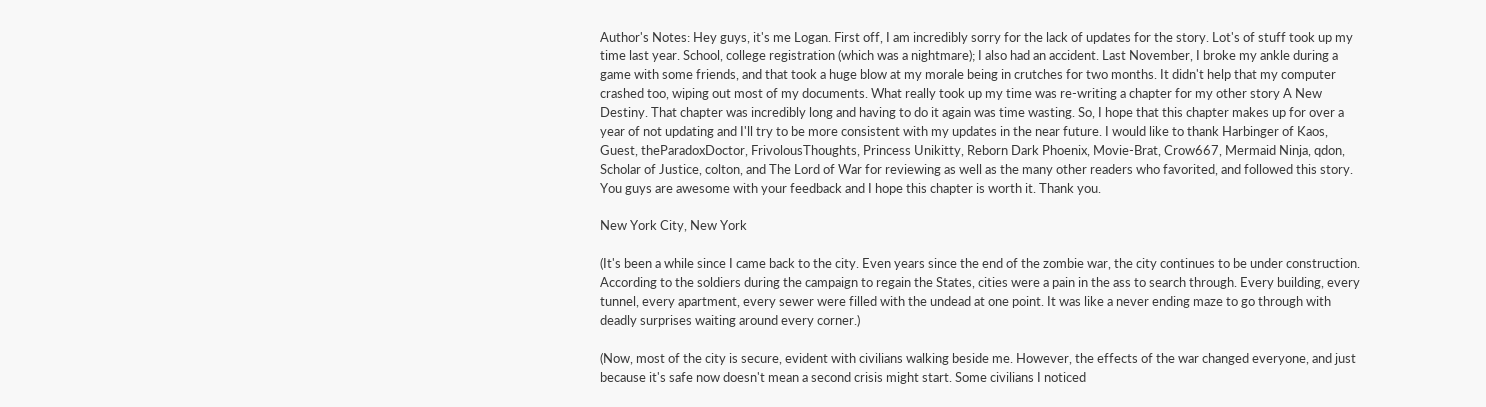Author's Notes: Hey guys, it's me Logan. First off, I am incredibly sorry for the lack of updates for the story. Lot's of stuff took up my time last year. School, college registration (which was a nightmare); I also had an accident. Last November, I broke my ankle during a game with some friends, and that took a huge blow at my morale being in crutches for two months. It didn't help that my computer crashed too, wiping out most of my documents. What really took up my time was re-writing a chapter for my other story A New Destiny. That chapter was incredibly long and having to do it again was time wasting. So, I hope that this chapter makes up for over a year of not updating and I'll try to be more consistent with my updates in the near future. I would like to thank Harbinger of Kaos, Guest, theParadoxDoctor, FrivolousThoughts, Princess Unikitty, Reborn Dark Phoenix, Movie-Brat, Crow667, Mermaid Ninja, qdon, Scholar of Justice, colton, and The Lord of War for reviewing as well as the many other readers who favorited, and followed this story. You guys are awesome with your feedback and I hope this chapter is worth it. Thank you.

New York City, New York

(It's been a while since I came back to the city. Even years since the end of the zombie war, the city continues to be under construction. According to the soldiers during the campaign to regain the States, cities were a pain in the ass to search through. Every building, every tunnel, every apartment, every sewer were filled with the undead at one point. It was like a never ending maze to go through with deadly surprises waiting around every corner.)

(Now, most of the city is secure, evident with civilians walking beside me. However, the effects of the war changed everyone, and just because it's safe now doesn't mean a second crisis might start. Some civilians I noticed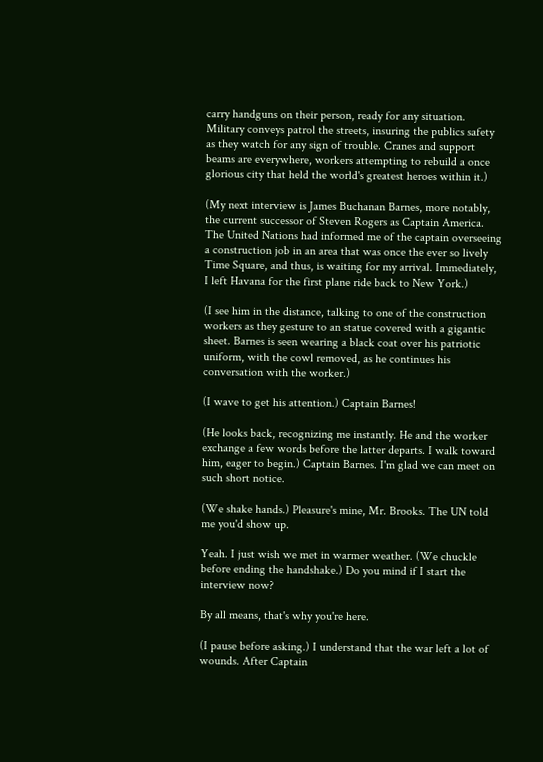carry handguns on their person, ready for any situation. Military conveys patrol the streets, insuring the publics safety as they watch for any sign of trouble. Cranes and support beams are everywhere, workers attempting to rebuild a once glorious city that held the world's greatest heroes within it.)

(My next interview is James Buchanan Barnes, more notably, the current successor of Steven Rogers as Captain America. The United Nations had informed me of the captain overseeing a construction job in an area that was once the ever so lively Time Square, and thus, is waiting for my arrival. Immediately, I left Havana for the first plane ride back to New York.)

(I see him in the distance, talking to one of the construction workers as they gesture to an statue covered with a gigantic sheet. Barnes is seen wearing a black coat over his patriotic uniform, with the cowl removed, as he continues his conversation with the worker.)

(I wave to get his attention.) Captain Barnes!

(He looks back, recognizing me instantly. He and the worker exchange a few words before the latter departs. I walk toward him, eager to begin.) Captain Barnes. I'm glad we can meet on such short notice.

(We shake hands.) Pleasure's mine, Mr. Brooks. The UN told me you'd show up.

Yeah. I just wish we met in warmer weather. (We chuckle before ending the handshake.) Do you mind if I start the interview now?

By all means, that's why you're here.

(I pause before asking.) I understand that the war left a lot of wounds. After Captain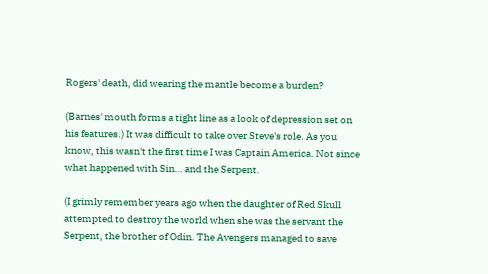Rogers' death, did wearing the mantle become a burden?

(Barnes' mouth forms a tight line as a look of depression set on his features.) It was difficult to take over Steve's role. As you know, this wasn't the first time I was Captain America. Not since what happened with Sin… and the Serpent.

(I grimly remember years ago when the daughter of Red Skull attempted to destroy the world when she was the servant the Serpent, the brother of Odin. The Avengers managed to save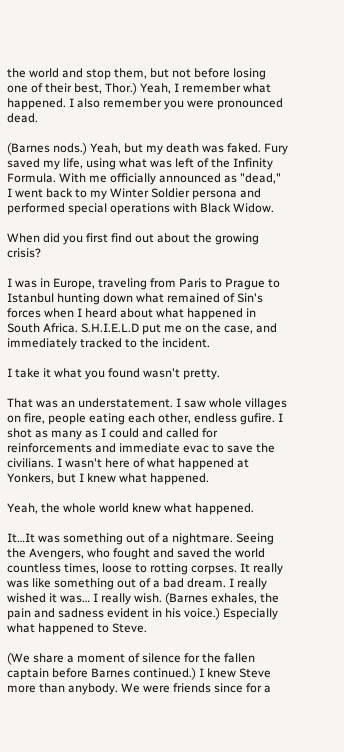the world and stop them, but not before losing one of their best, Thor.) Yeah, I remember what happened. I also remember you were pronounced dead.

(Barnes nods.) Yeah, but my death was faked. Fury saved my life, using what was left of the Infinity Formula. With me officially announced as "dead," I went back to my Winter Soldier persona and performed special operations with Black Widow.

When did you first find out about the growing crisis?

I was in Europe, traveling from Paris to Prague to Istanbul hunting down what remained of Sin's forces when I heard about what happened in South Africa. S.H.I.E.L.D put me on the case, and immediately tracked to the incident.

I take it what you found wasn't pretty.

That was an understatement. I saw whole villages on fire, people eating each other, endless gufire. I shot as many as I could and called for reinforcements and immediate evac to save the civilians. I wasn't here of what happened at Yonkers, but I knew what happened.

Yeah, the whole world knew what happened.

It…It was something out of a nightmare. Seeing the Avengers, who fought and saved the world countless times, loose to rotting corpses. It really was like something out of a bad dream. I really wished it was… I really wish. (Barnes exhales, the pain and sadness evident in his voice.) Especially what happened to Steve.

(We share a moment of silence for the fallen captain before Barnes continued.) I knew Steve more than anybody. We were friends since for a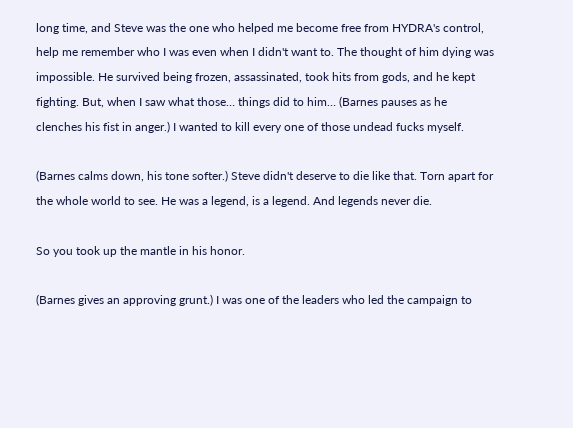long time, and Steve was the one who helped me become free from HYDRA's control, help me remember who I was even when I didn't want to. The thought of him dying was impossible. He survived being frozen, assassinated, took hits from gods, and he kept fighting. But, when I saw what those… things did to him… (Barnes pauses as he clenches his fist in anger.) I wanted to kill every one of those undead fucks myself.

(Barnes calms down, his tone softer.) Steve didn't deserve to die like that. Torn apart for the whole world to see. He was a legend, is a legend. And legends never die.

So you took up the mantle in his honor.

(Barnes gives an approving grunt.) I was one of the leaders who led the campaign to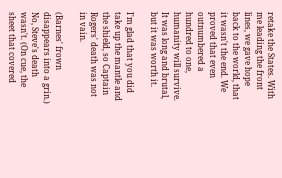retake the States. With me leading the front lines, we gave hope back to the world, that it wasn't the end. We proved that even outnumbered a hundred to one, humanity will survive. It was long and brutal, but it was worth it.

I'm glad that you did take up the mantle and the shield, so Captain Rogers' death was not in vain.

(Barnes' frown disappears into a grin.) No, Steve's death wasn't. (On cue, the sheet that covered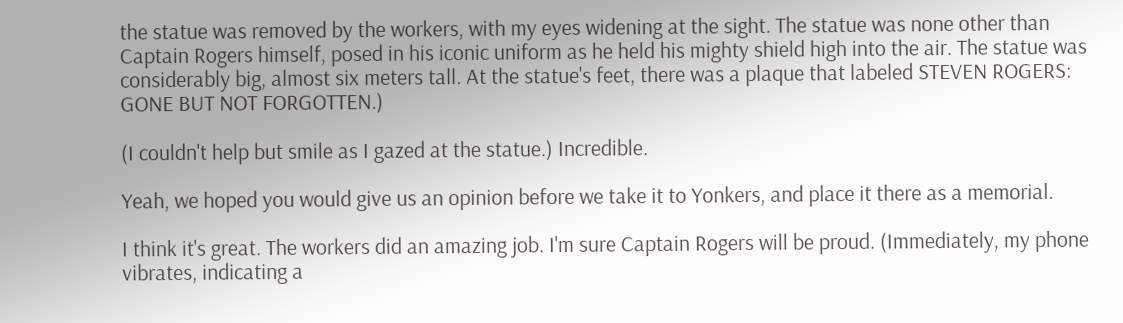the statue was removed by the workers, with my eyes widening at the sight. The statue was none other than Captain Rogers himself, posed in his iconic uniform as he held his mighty shield high into the air. The statue was considerably big, almost six meters tall. At the statue's feet, there was a plaque that labeled STEVEN ROGERS: GONE BUT NOT FORGOTTEN.)

(I couldn't help but smile as I gazed at the statue.) Incredible.

Yeah, we hoped you would give us an opinion before we take it to Yonkers, and place it there as a memorial.

I think it's great. The workers did an amazing job. I'm sure Captain Rogers will be proud. (Immediately, my phone vibrates, indicating a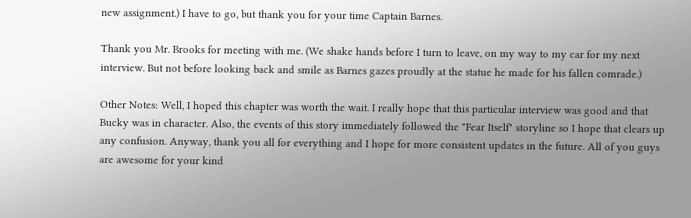new assignment.) I have to go, but thank you for your time Captain Barnes.

Thank you Mr. Brooks for meeting with me. (We shake hands before I turn to leave, on my way to my car for my next interview. But not before looking back and smile as Barnes gazes proudly at the statue he made for his fallen comrade.)

Other Notes: Well, I hoped this chapter was worth the wait. I really hope that this particular interview was good and that Bucky was in character. Also, the events of this story immediately followed the "Fear Itself" storyline so I hope that clears up any confusion. Anyway, thank you all for everything and I hope for more consistent updates in the future. All of you guys are awesome for your kind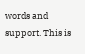words and support. This is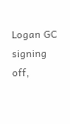Logan GC signing off,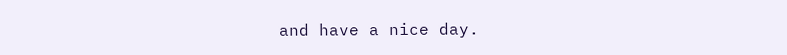and have a nice day.